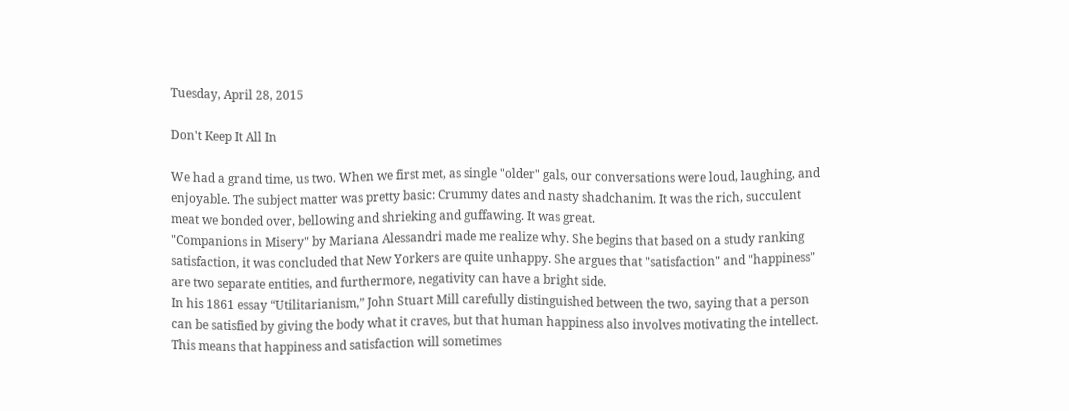Tuesday, April 28, 2015

Don't Keep It All In

We had a grand time, us two. When we first met, as single "older" gals, our conversations were loud, laughing, and enjoyable. The subject matter was pretty basic: Crummy dates and nasty shadchanim. It was the rich, succulent meat we bonded over, bellowing and shrieking and guffawing. It was great.
"Companions in Misery" by Mariana Alessandri made me realize why. She begins that based on a study ranking satisfaction, it was concluded that New Yorkers are quite unhappy. She argues that "satisfaction" and "happiness" are two separate entities, and furthermore, negativity can have a bright side.
In his 1861 essay “Utilitarianism,” John Stuart Mill carefully distinguished between the two, saying that a person can be satisfied by giving the body what it craves, but that human happiness also involves motivating the intellect. This means that happiness and satisfaction will sometimes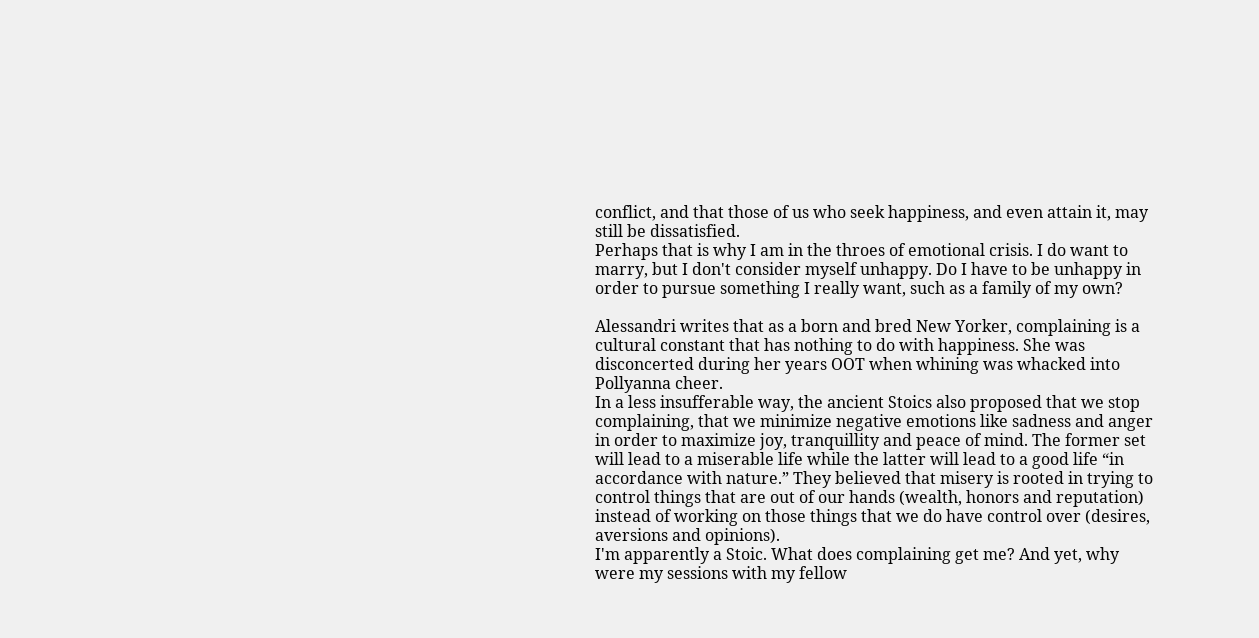conflict, and that those of us who seek happiness, and even attain it, may still be dissatisfied.
Perhaps that is why I am in the throes of emotional crisis. I do want to marry, but I don't consider myself unhappy. Do I have to be unhappy in order to pursue something I really want, such as a family of my own?

Alessandri writes that as a born and bred New Yorker, complaining is a cultural constant that has nothing to do with happiness. She was disconcerted during her years OOT when whining was whacked into Pollyanna cheer.
In a less insufferable way, the ancient Stoics also proposed that we stop complaining, that we minimize negative emotions like sadness and anger in order to maximize joy, tranquillity and peace of mind. The former set will lead to a miserable life while the latter will lead to a good life “in accordance with nature.” They believed that misery is rooted in trying to control things that are out of our hands (wealth, honors and reputation) instead of working on those things that we do have control over (desires, aversions and opinions).
I'm apparently a Stoic. What does complaining get me? And yet, why were my sessions with my fellow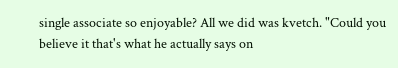single associate so enjoyable? All we did was kvetch. "Could you believe it that's what he actually says on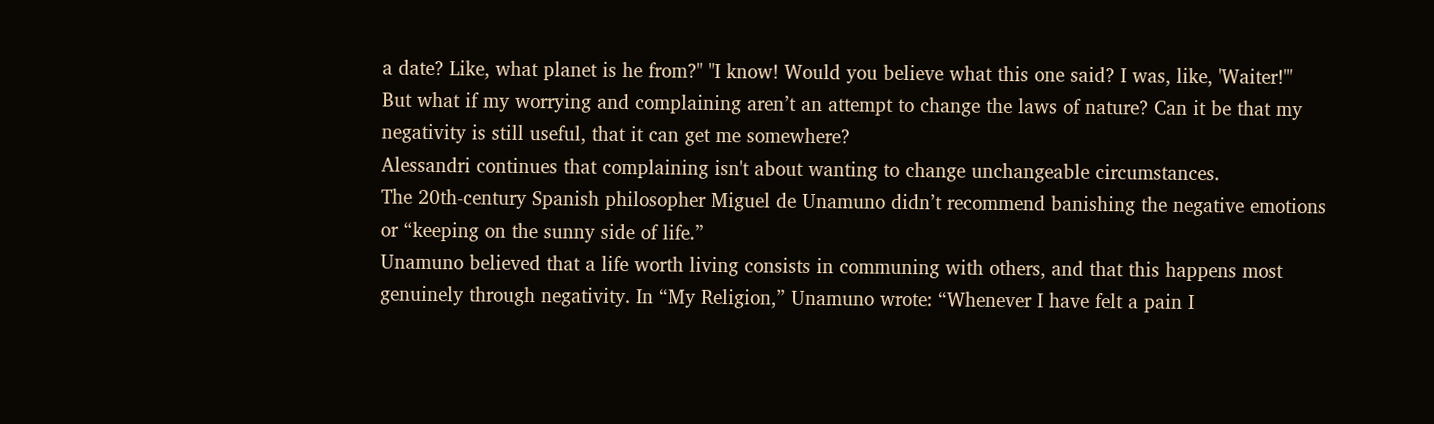a date? Like, what planet is he from?" "I know! Would you believe what this one said? I was, like, 'Waiter!'"
But what if my worrying and complaining aren’t an attempt to change the laws of nature? Can it be that my negativity is still useful, that it can get me somewhere?
Alessandri continues that complaining isn't about wanting to change unchangeable circumstances.
The 20th-century Spanish philosopher Miguel de Unamuno didn’t recommend banishing the negative emotions or “keeping on the sunny side of life.”
Unamuno believed that a life worth living consists in communing with others, and that this happens most genuinely through negativity. In “My Religion,” Unamuno wrote: “Whenever I have felt a pain I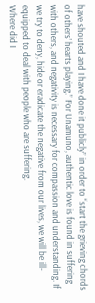have shouted and I have done it publicly” in order to “start the grieving chords of others’ hearts playing.” For Unamuno, authentic love is found in suffering with others, and negativity is necessary for compassion and understanding. If we try to deny, hide or eradicate the negative from our lives, we will be ill-equipped to deal with people who are suffering.
Where did I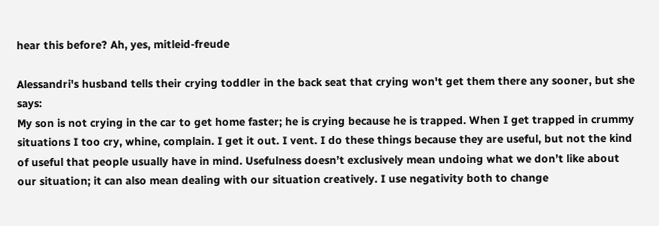hear this before? Ah, yes, mitleid-freude

Alessandri's husband tells their crying toddler in the back seat that crying won't get them there any sooner, but she says:
My son is not crying in the car to get home faster; he is crying because he is trapped. When I get trapped in crummy situations I too cry, whine, complain. I get it out. I vent. I do these things because they are useful, but not the kind of useful that people usually have in mind. Usefulness doesn’t exclusively mean undoing what we don’t like about our situation; it can also mean dealing with our situation creatively. I use negativity both to change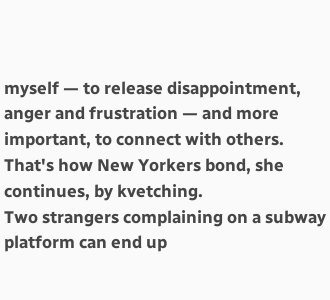myself — to release disappointment, anger and frustration — and more important, to connect with others.
That's how New Yorkers bond, she continues, by kvetching.
Two strangers complaining on a subway platform can end up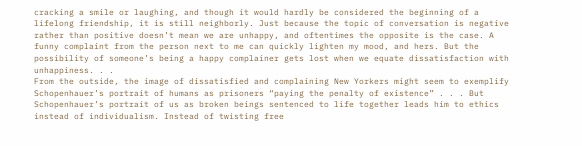cracking a smile or laughing, and though it would hardly be considered the beginning of a lifelong friendship, it is still neighborly. Just because the topic of conversation is negative rather than positive doesn’t mean we are unhappy, and oftentimes the opposite is the case. A funny complaint from the person next to me can quickly lighten my mood, and hers. But the possibility of someone’s being a happy complainer gets lost when we equate dissatisfaction with unhappiness. . .
From the outside, the image of dissatisfied and complaining New Yorkers might seem to exemplify Schopenhauer’s portrait of humans as prisoners “paying the penalty of existence” . . . But Schopenhauer’s portrait of us as broken beings sentenced to life together leads him to ethics instead of individualism. Instead of twisting free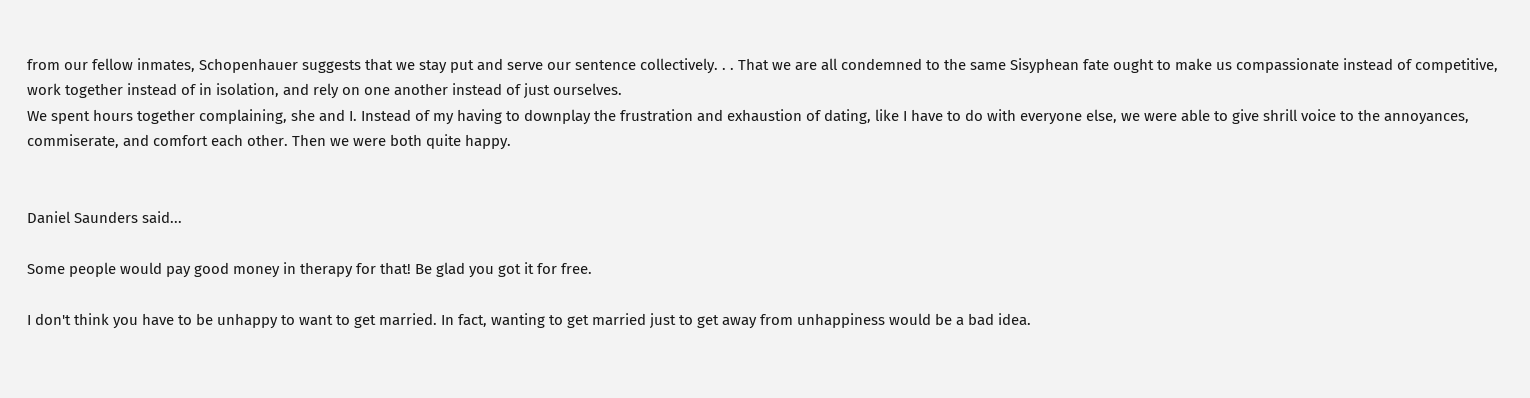from our fellow inmates, Schopenhauer suggests that we stay put and serve our sentence collectively. . . That we are all condemned to the same Sisyphean fate ought to make us compassionate instead of competitive, work together instead of in isolation, and rely on one another instead of just ourselves.
We spent hours together complaining, she and I. Instead of my having to downplay the frustration and exhaustion of dating, like I have to do with everyone else, we were able to give shrill voice to the annoyances, commiserate, and comfort each other. Then we were both quite happy.


Daniel Saunders said...

Some people would pay good money in therapy for that! Be glad you got it for free.

I don't think you have to be unhappy to want to get married. In fact, wanting to get married just to get away from unhappiness would be a bad idea.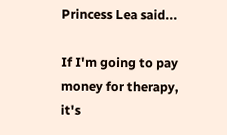Princess Lea said...

If I'm going to pay money for therapy, it's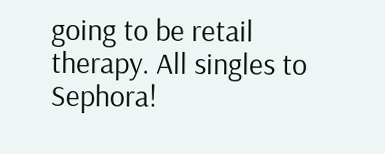going to be retail therapy. All singles to Sephora!